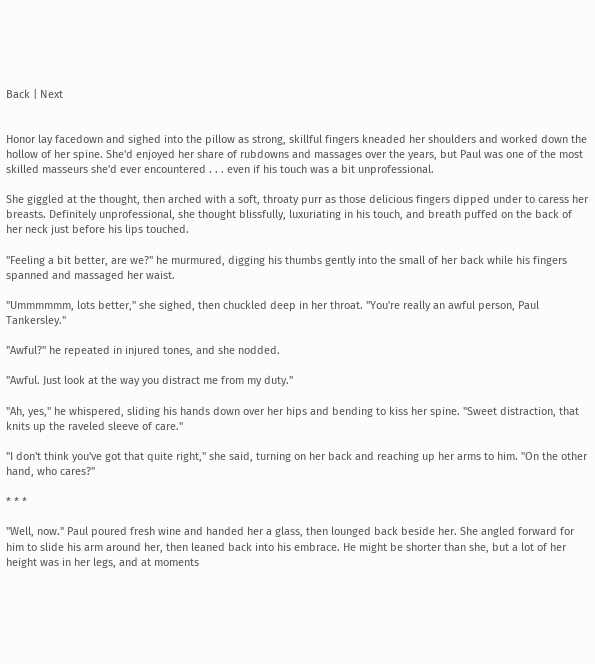Back | Next


Honor lay facedown and sighed into the pillow as strong, skillful fingers kneaded her shoulders and worked down the hollow of her spine. She'd enjoyed her share of rubdowns and massages over the years, but Paul was one of the most skilled masseurs she'd ever encountered . . . even if his touch was a bit unprofessional.

She giggled at the thought, then arched with a soft, throaty purr as those delicious fingers dipped under to caress her breasts. Definitely unprofessional, she thought blissfully, luxuriating in his touch, and breath puffed on the back of her neck just before his lips touched.

"Feeling a bit better, are we?" he murmured, digging his thumbs gently into the small of her back while his fingers spanned and massaged her waist.

"Ummmmmm, lots better," she sighed, then chuckled deep in her throat. "You're really an awful person, Paul Tankersley."

"Awful?" he repeated in injured tones, and she nodded.

"Awful. Just look at the way you distract me from my duty."

"Ah, yes," he whispered, sliding his hands down over her hips and bending to kiss her spine. "Sweet distraction, that knits up the raveled sleeve of care."

"I don't think you've got that quite right," she said, turning on her back and reaching up her arms to him. "On the other hand, who cares?"

* * *

"Well, now." Paul poured fresh wine and handed her a glass, then lounged back beside her. She angled forward for him to slide his arm around her, then leaned back into his embrace. He might be shorter than she, but a lot of her height was in her legs, and at moments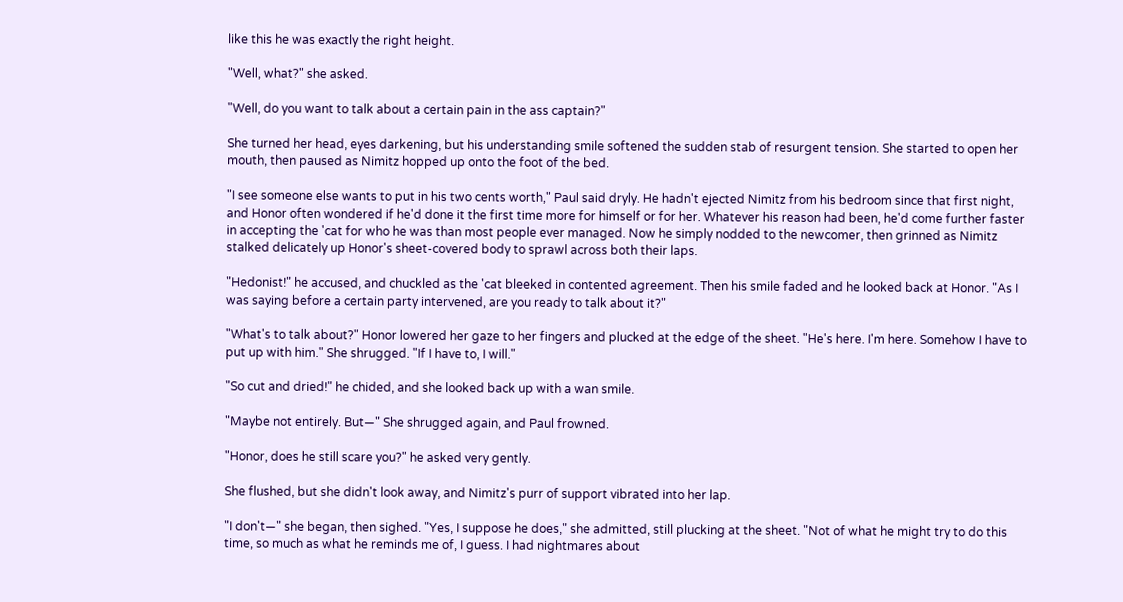like this he was exactly the right height.

"Well, what?" she asked.

"Well, do you want to talk about a certain pain in the ass captain?"

She turned her head, eyes darkening, but his understanding smile softened the sudden stab of resurgent tension. She started to open her mouth, then paused as Nimitz hopped up onto the foot of the bed.

"I see someone else wants to put in his two cents worth," Paul said dryly. He hadn't ejected Nimitz from his bedroom since that first night, and Honor often wondered if he'd done it the first time more for himself or for her. Whatever his reason had been, he'd come further faster in accepting the 'cat for who he was than most people ever managed. Now he simply nodded to the newcomer, then grinned as Nimitz stalked delicately up Honor's sheet-covered body to sprawl across both their laps.

"Hedonist!" he accused, and chuckled as the 'cat bleeked in contented agreement. Then his smile faded and he looked back at Honor. "As I was saying before a certain party intervened, are you ready to talk about it?"

"What's to talk about?" Honor lowered her gaze to her fingers and plucked at the edge of the sheet. "He's here. I'm here. Somehow I have to put up with him." She shrugged. "If I have to, I will."

"So cut and dried!" he chided, and she looked back up with a wan smile.

"Maybe not entirely. But—" She shrugged again, and Paul frowned.

"Honor, does he still scare you?" he asked very gently.

She flushed, but she didn't look away, and Nimitz's purr of support vibrated into her lap.

"I don't—" she began, then sighed. "Yes, I suppose he does," she admitted, still plucking at the sheet. "Not of what he might try to do this time, so much as what he reminds me of, I guess. I had nightmares about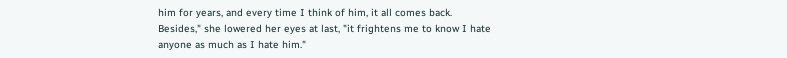him for years, and every time I think of him, it all comes back. Besides," she lowered her eyes at last, "it frightens me to know I hate anyone as much as I hate him."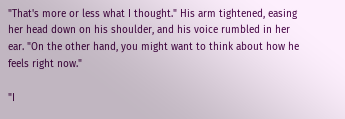"That's more or less what I thought." His arm tightened, easing her head down on his shoulder, and his voice rumbled in her ear. "On the other hand, you might want to think about how he feels right now."

"I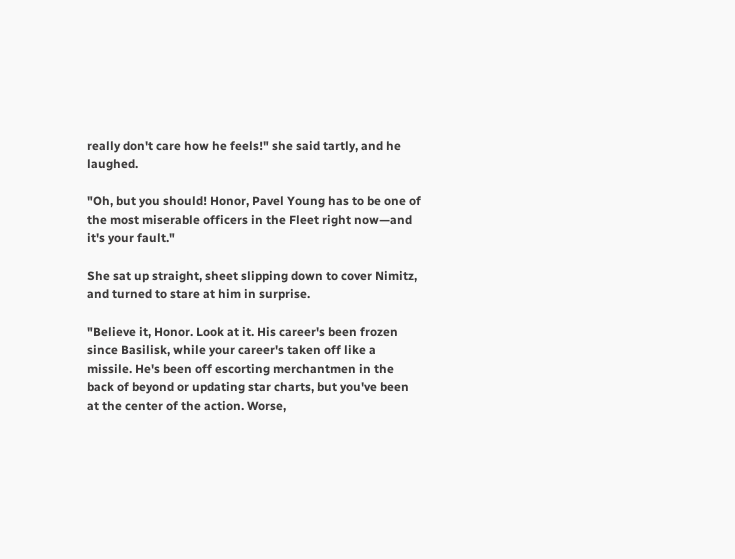really don't care how he feels!" she said tartly, and he laughed.

"Oh, but you should! Honor, Pavel Young has to be one of the most miserable officers in the Fleet right now—and it's your fault."

She sat up straight, sheet slipping down to cover Nimitz, and turned to stare at him in surprise.

"Believe it, Honor. Look at it. His career's been frozen since Basilisk, while your career's taken off like a missile. He's been off escorting merchantmen in the back of beyond or updating star charts, but you've been at the center of the action. Worse,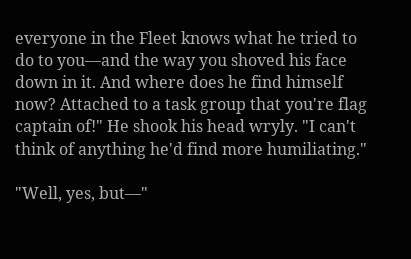everyone in the Fleet knows what he tried to do to you—and the way you shoved his face down in it. And where does he find himself now? Attached to a task group that you're flag captain of!" He shook his head wryly. "I can't think of anything he'd find more humiliating."

"Well, yes, but—"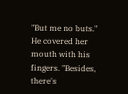"But me no buts." He covered her mouth with his fingers. "Besides, there's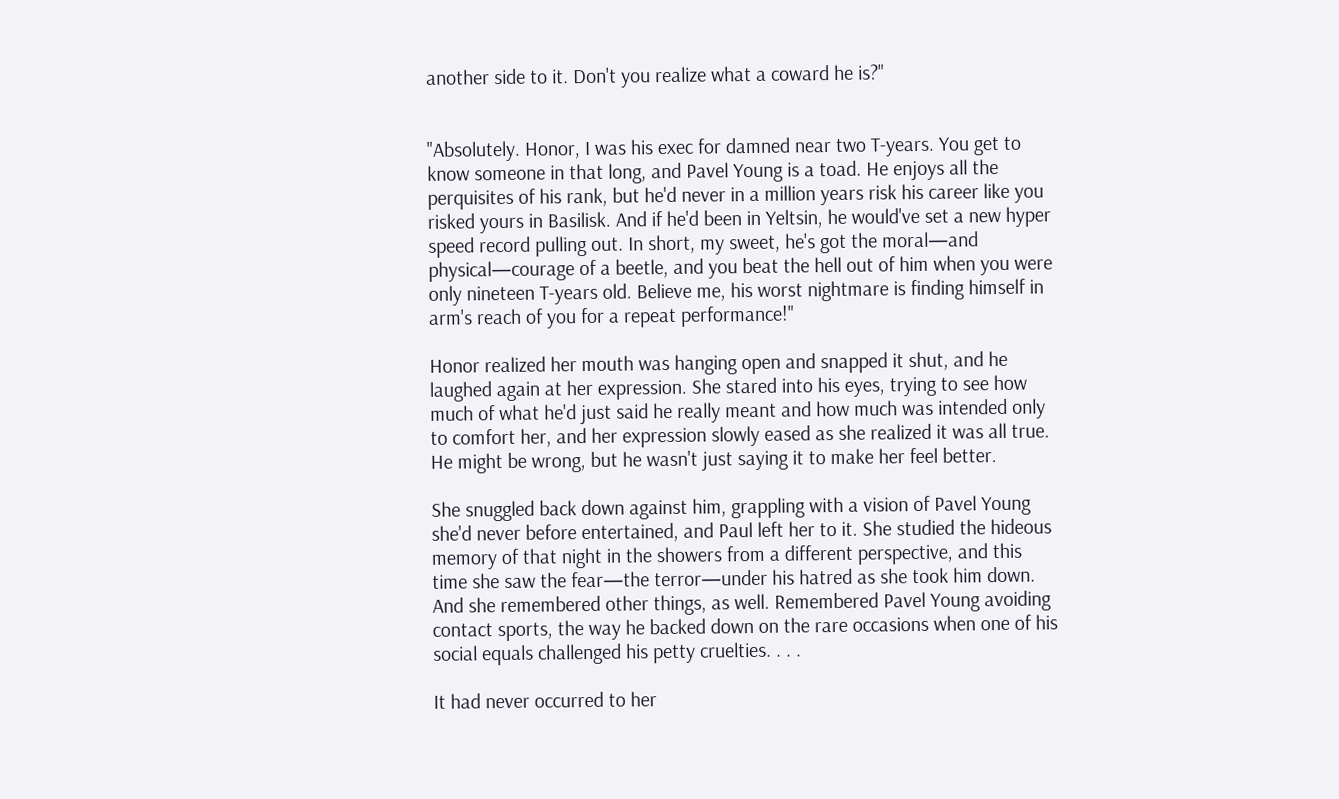another side to it. Don't you realize what a coward he is?"


"Absolutely. Honor, I was his exec for damned near two T-years. You get to know someone in that long, and Pavel Young is a toad. He enjoys all the perquisites of his rank, but he'd never in a million years risk his career like you risked yours in Basilisk. And if he'd been in Yeltsin, he would've set a new hyper speed record pulling out. In short, my sweet, he's got the moral—and physical—courage of a beetle, and you beat the hell out of him when you were only nineteen T-years old. Believe me, his worst nightmare is finding himself in arm's reach of you for a repeat performance!"

Honor realized her mouth was hanging open and snapped it shut, and he laughed again at her expression. She stared into his eyes, trying to see how much of what he'd just said he really meant and how much was intended only to comfort her, and her expression slowly eased as she realized it was all true. He might be wrong, but he wasn't just saying it to make her feel better.

She snuggled back down against him, grappling with a vision of Pavel Young she'd never before entertained, and Paul left her to it. She studied the hideous memory of that night in the showers from a different perspective, and this time she saw the fear—the terror—under his hatred as she took him down. And she remembered other things, as well. Remembered Pavel Young avoiding contact sports, the way he backed down on the rare occasions when one of his social equals challenged his petty cruelties. . . .

It had never occurred to her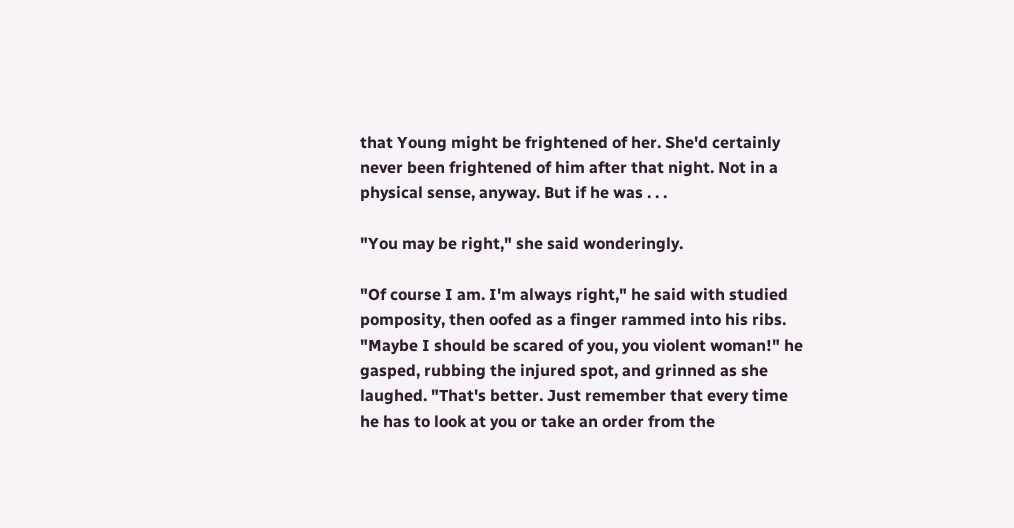that Young might be frightened of her. She'd certainly never been frightened of him after that night. Not in a physical sense, anyway. But if he was . . .

"You may be right," she said wonderingly.

"Of course I am. I'm always right," he said with studied pomposity, then oofed as a finger rammed into his ribs. "Maybe I should be scared of you, you violent woman!" he gasped, rubbing the injured spot, and grinned as she laughed. "That's better. Just remember that every time he has to look at you or take an order from the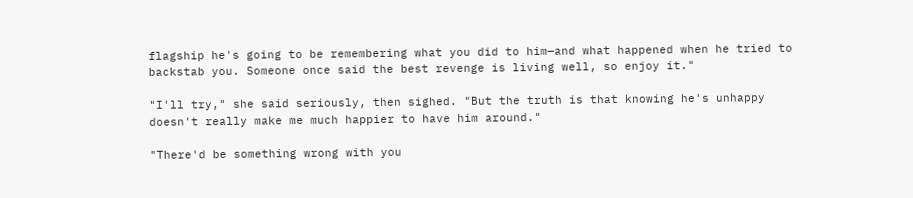flagship he's going to be remembering what you did to him—and what happened when he tried to backstab you. Someone once said the best revenge is living well, so enjoy it."

"I'll try," she said seriously, then sighed. "But the truth is that knowing he's unhappy doesn't really make me much happier to have him around."

"There'd be something wrong with you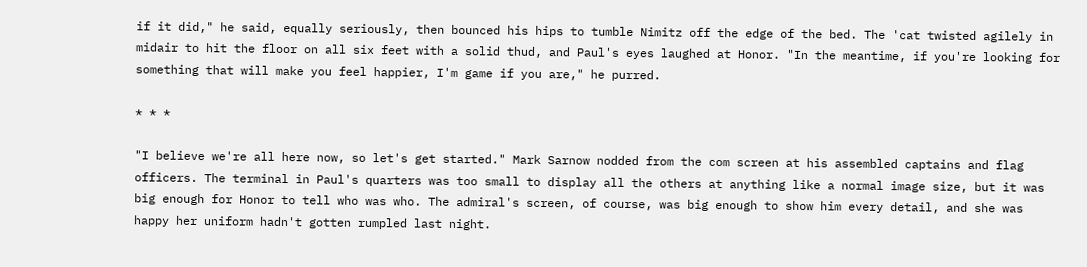if it did," he said, equally seriously, then bounced his hips to tumble Nimitz off the edge of the bed. The 'cat twisted agilely in midair to hit the floor on all six feet with a solid thud, and Paul's eyes laughed at Honor. "In the meantime, if you're looking for something that will make you feel happier, I'm game if you are," he purred.

* * *

"I believe we're all here now, so let's get started." Mark Sarnow nodded from the com screen at his assembled captains and flag officers. The terminal in Paul's quarters was too small to display all the others at anything like a normal image size, but it was big enough for Honor to tell who was who. The admiral's screen, of course, was big enough to show him every detail, and she was happy her uniform hadn't gotten rumpled last night.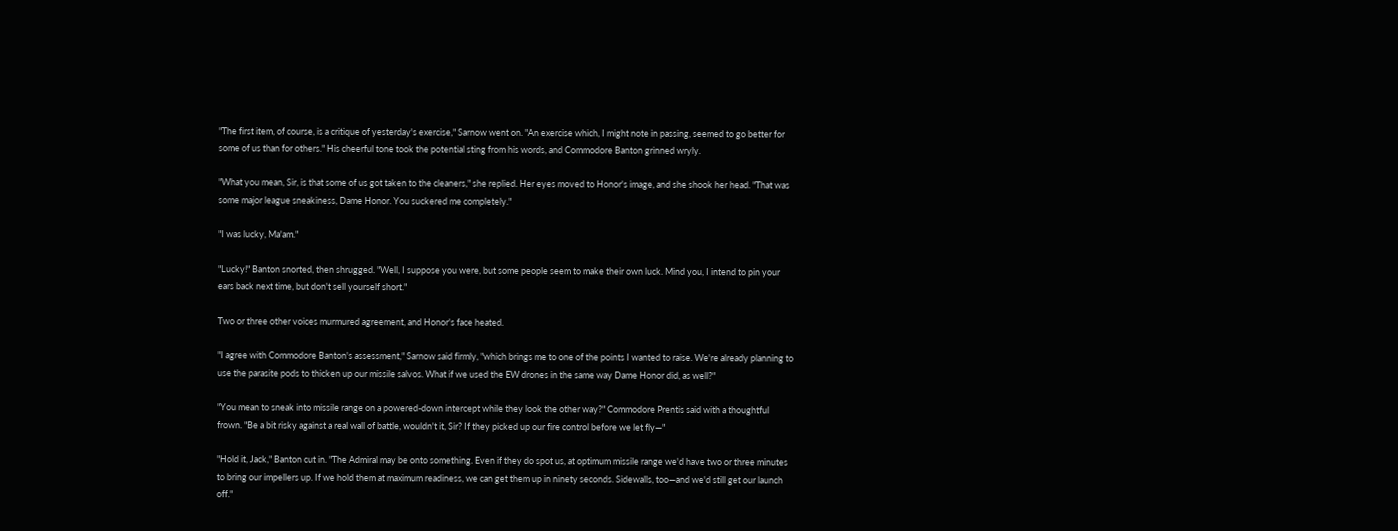"The first item, of course, is a critique of yesterday's exercise," Sarnow went on. "An exercise which, I might note in passing, seemed to go better for some of us than for others." His cheerful tone took the potential sting from his words, and Commodore Banton grinned wryly.

"What you mean, Sir, is that some of us got taken to the cleaners," she replied. Her eyes moved to Honor's image, and she shook her head. "That was some major league sneakiness, Dame Honor. You suckered me completely."

"I was lucky, Ma'am."

"Lucky!" Banton snorted, then shrugged. "Well, I suppose you were, but some people seem to make their own luck. Mind you, I intend to pin your ears back next time, but don't sell yourself short."

Two or three other voices murmured agreement, and Honor's face heated.

"I agree with Commodore Banton's assessment," Sarnow said firmly, "which brings me to one of the points I wanted to raise. We're already planning to use the parasite pods to thicken up our missile salvos. What if we used the EW drones in the same way Dame Honor did, as well?"

"You mean to sneak into missile range on a powered-down intercept while they look the other way?" Commodore Prentis said with a thoughtful frown. "Be a bit risky against a real wall of battle, wouldn't it, Sir? If they picked up our fire control before we let fly—"

"Hold it, Jack," Banton cut in. "The Admiral may be onto something. Even if they do spot us, at optimum missile range we'd have two or three minutes to bring our impellers up. If we hold them at maximum readiness, we can get them up in ninety seconds. Sidewalls, too—and we'd still get our launch off."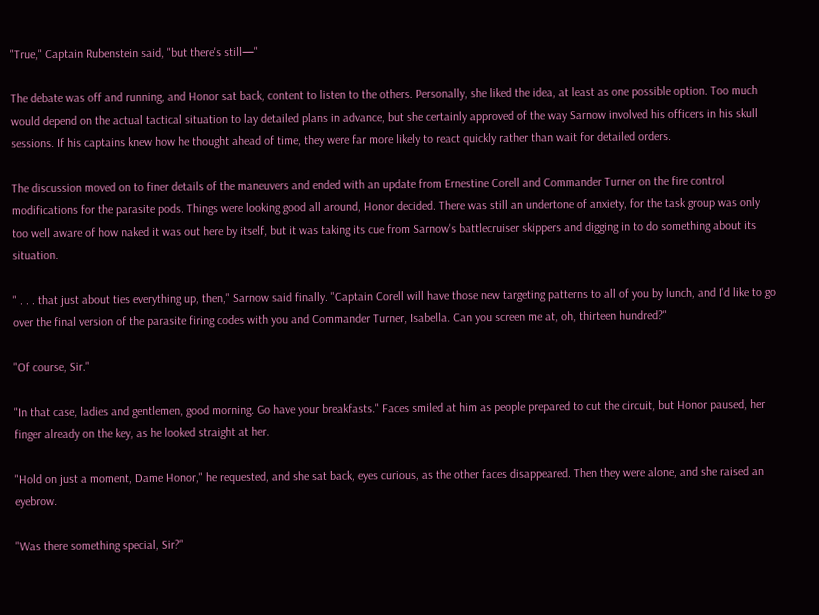"True," Captain Rubenstein said, "but there's still—"

The debate was off and running, and Honor sat back, content to listen to the others. Personally, she liked the idea, at least as one possible option. Too much would depend on the actual tactical situation to lay detailed plans in advance, but she certainly approved of the way Sarnow involved his officers in his skull sessions. If his captains knew how he thought ahead of time, they were far more likely to react quickly rather than wait for detailed orders.

The discussion moved on to finer details of the maneuvers and ended with an update from Ernestine Corell and Commander Turner on the fire control modifications for the parasite pods. Things were looking good all around, Honor decided. There was still an undertone of anxiety, for the task group was only too well aware of how naked it was out here by itself, but it was taking its cue from Sarnow's battlecruiser skippers and digging in to do something about its situation.

" . . . that just about ties everything up, then," Sarnow said finally. "Captain Corell will have those new targeting patterns to all of you by lunch, and I'd like to go over the final version of the parasite firing codes with you and Commander Turner, Isabella. Can you screen me at, oh, thirteen hundred?"

"Of course, Sir."

"In that case, ladies and gentlemen, good morning. Go have your breakfasts." Faces smiled at him as people prepared to cut the circuit, but Honor paused, her finger already on the key, as he looked straight at her.

"Hold on just a moment, Dame Honor," he requested, and she sat back, eyes curious, as the other faces disappeared. Then they were alone, and she raised an eyebrow.

"Was there something special, Sir?"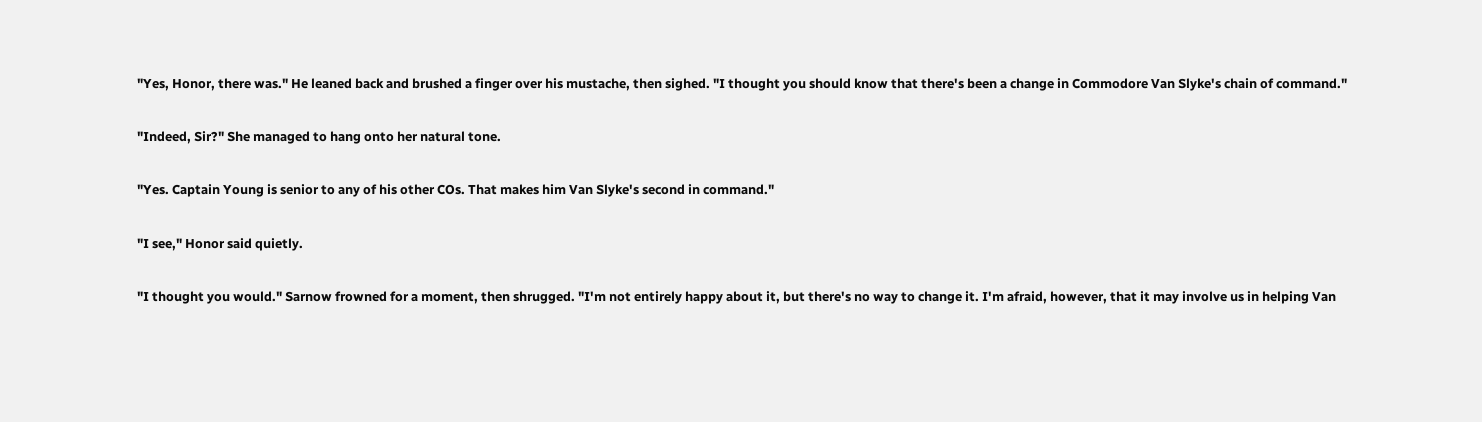"Yes, Honor, there was." He leaned back and brushed a finger over his mustache, then sighed. "I thought you should know that there's been a change in Commodore Van Slyke's chain of command."

"Indeed, Sir?" She managed to hang onto her natural tone.

"Yes. Captain Young is senior to any of his other COs. That makes him Van Slyke's second in command."

"I see," Honor said quietly.

"I thought you would." Sarnow frowned for a moment, then shrugged. "I'm not entirely happy about it, but there's no way to change it. I'm afraid, however, that it may involve us in helping Van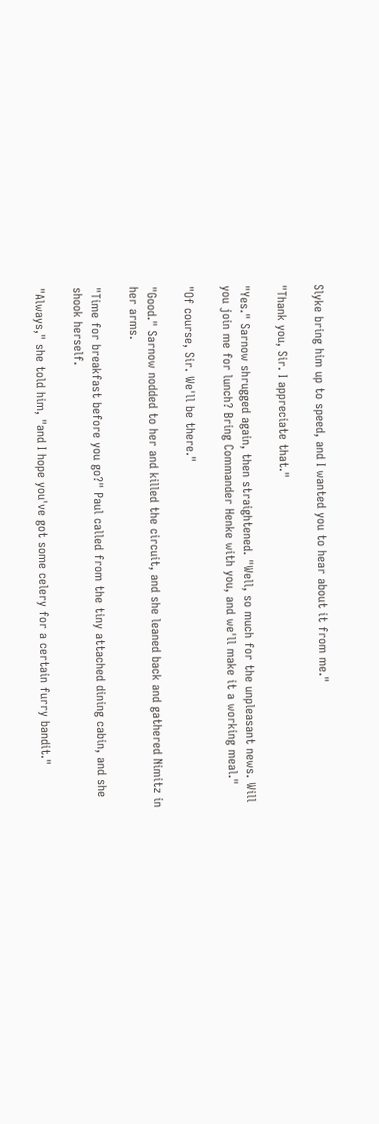Slyke bring him up to speed, and I wanted you to hear about it from me."

"Thank you, Sir. I appreciate that."

"Yes." Sarnow shrugged again, then straightened. "Well, so much for the unpleasant news. Will you join me for lunch? Bring Commander Henke with you, and we'll make it a working meal."

"Of course, Sir. We'll be there."

"Good." Sarnow nodded to her and killed the circuit, and she leaned back and gathered Nimitz in her arms.

"Time for breakfast before you go?" Paul called from the tiny attached dining cabin, and she shook herself.

"Always," she told him, "and I hope you've got some celery for a certain furry bandit."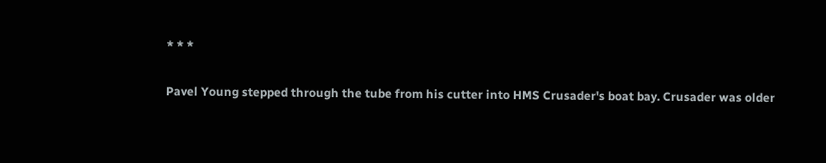* * *

Pavel Young stepped through the tube from his cutter into HMS Crusader's boat bay. Crusader was older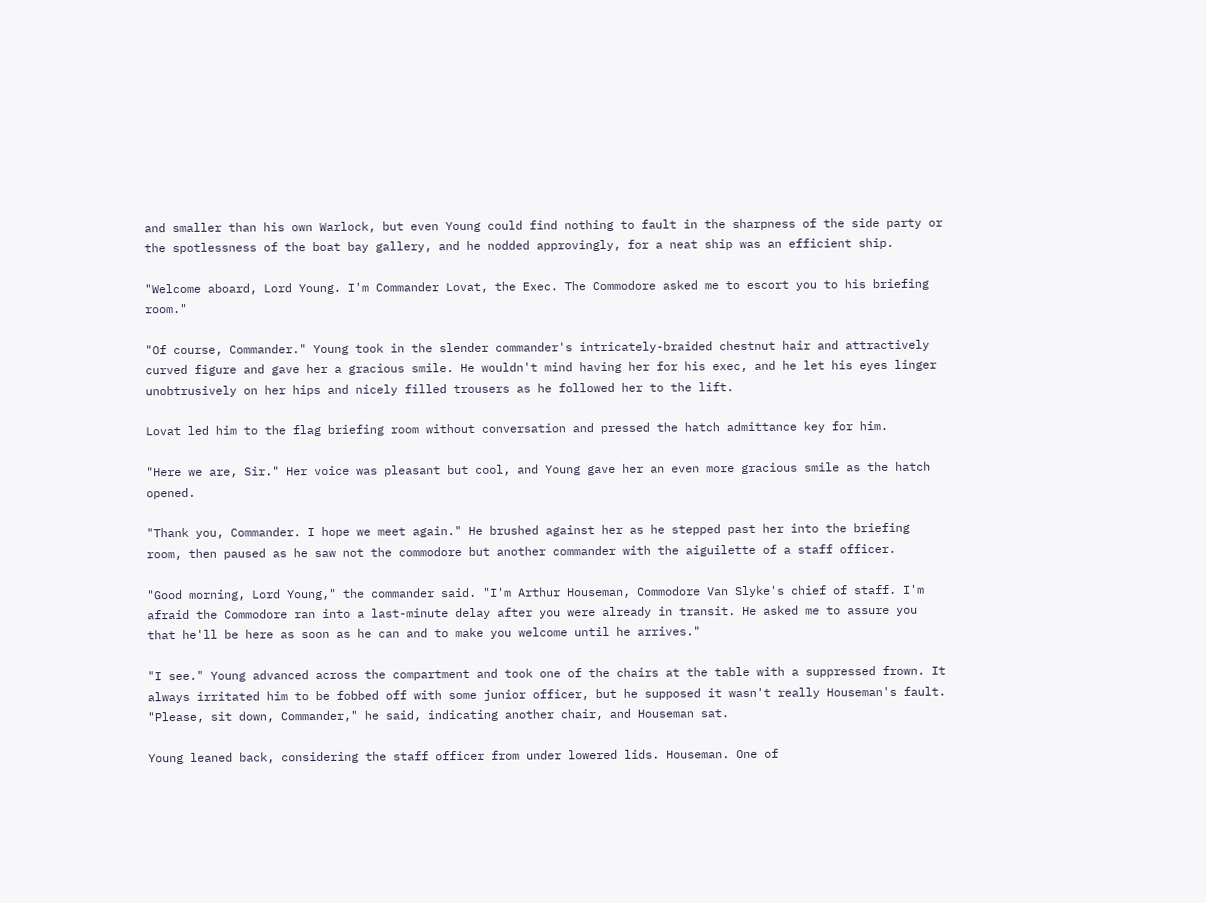and smaller than his own Warlock, but even Young could find nothing to fault in the sharpness of the side party or the spotlessness of the boat bay gallery, and he nodded approvingly, for a neat ship was an efficient ship.

"Welcome aboard, Lord Young. I'm Commander Lovat, the Exec. The Commodore asked me to escort you to his briefing room."

"Of course, Commander." Young took in the slender commander's intricately-braided chestnut hair and attractively curved figure and gave her a gracious smile. He wouldn't mind having her for his exec, and he let his eyes linger unobtrusively on her hips and nicely filled trousers as he followed her to the lift.

Lovat led him to the flag briefing room without conversation and pressed the hatch admittance key for him.

"Here we are, Sir." Her voice was pleasant but cool, and Young gave her an even more gracious smile as the hatch opened.

"Thank you, Commander. I hope we meet again." He brushed against her as he stepped past her into the briefing room, then paused as he saw not the commodore but another commander with the aiguilette of a staff officer.

"Good morning, Lord Young," the commander said. "I'm Arthur Houseman, Commodore Van Slyke's chief of staff. I'm afraid the Commodore ran into a last-minute delay after you were already in transit. He asked me to assure you that he'll be here as soon as he can and to make you welcome until he arrives."

"I see." Young advanced across the compartment and took one of the chairs at the table with a suppressed frown. It always irritated him to be fobbed off with some junior officer, but he supposed it wasn't really Houseman's fault. "Please, sit down, Commander," he said, indicating another chair, and Houseman sat.

Young leaned back, considering the staff officer from under lowered lids. Houseman. One of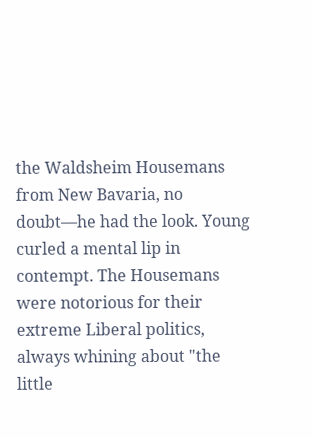the Waldsheim Housemans from New Bavaria, no doubt—he had the look. Young curled a mental lip in contempt. The Housemans were notorious for their extreme Liberal politics, always whining about "the little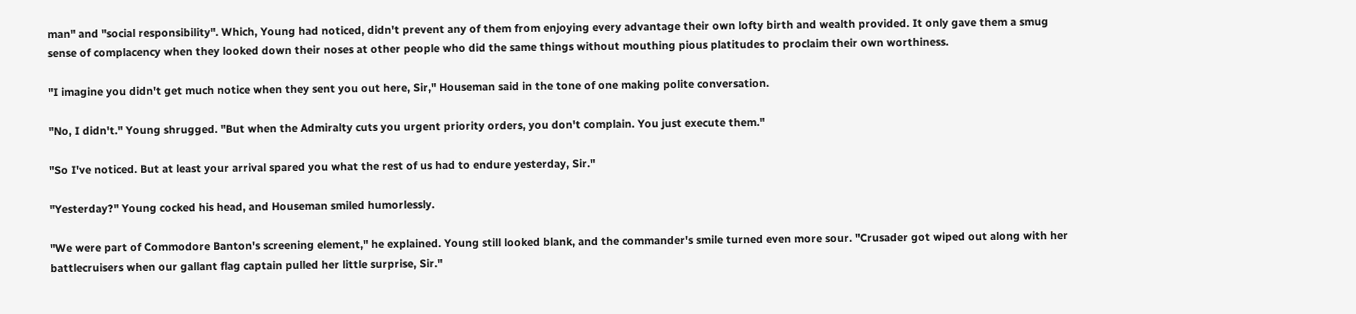man" and "social responsibility". Which, Young had noticed, didn't prevent any of them from enjoying every advantage their own lofty birth and wealth provided. It only gave them a smug sense of complacency when they looked down their noses at other people who did the same things without mouthing pious platitudes to proclaim their own worthiness.

"I imagine you didn't get much notice when they sent you out here, Sir," Houseman said in the tone of one making polite conversation.

"No, I didn't." Young shrugged. "But when the Admiralty cuts you urgent priority orders, you don't complain. You just execute them."

"So I've noticed. But at least your arrival spared you what the rest of us had to endure yesterday, Sir."

"Yesterday?" Young cocked his head, and Houseman smiled humorlessly.

"We were part of Commodore Banton's screening element," he explained. Young still looked blank, and the commander's smile turned even more sour. "Crusader got wiped out along with her battlecruisers when our gallant flag captain pulled her little surprise, Sir."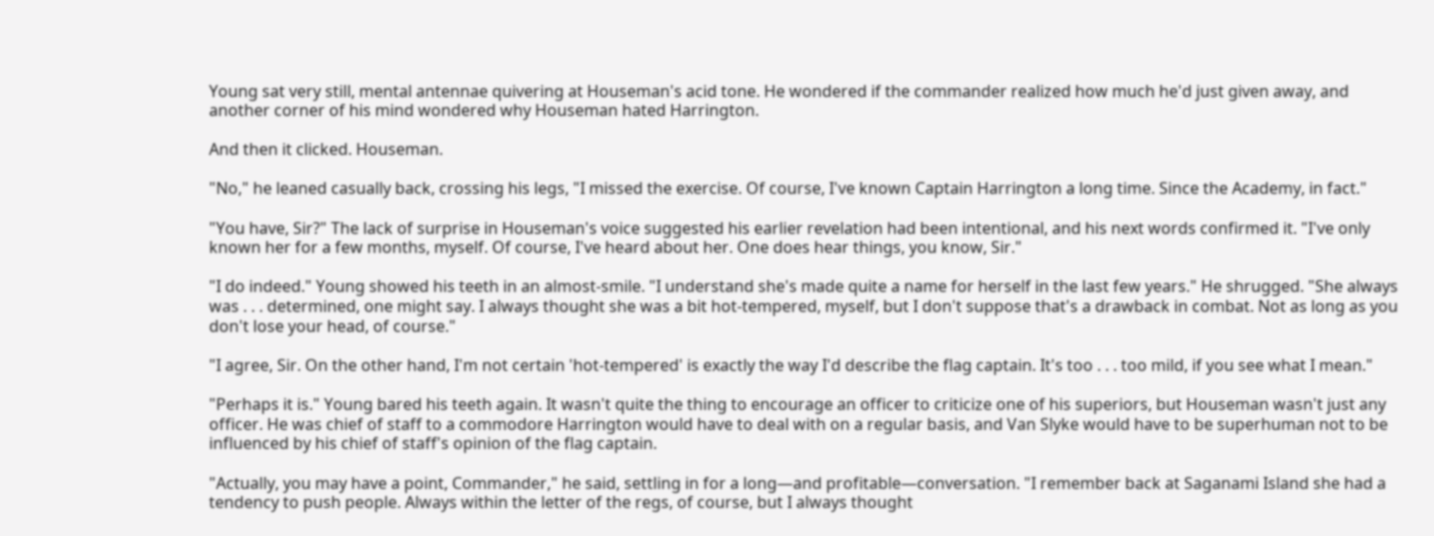Young sat very still, mental antennae quivering at Houseman's acid tone. He wondered if the commander realized how much he'd just given away, and another corner of his mind wondered why Houseman hated Harrington.

And then it clicked. Houseman.

"No," he leaned casually back, crossing his legs, "I missed the exercise. Of course, I've known Captain Harrington a long time. Since the Academy, in fact."

"You have, Sir?" The lack of surprise in Houseman's voice suggested his earlier revelation had been intentional, and his next words confirmed it. "I've only known her for a few months, myself. Of course, I've heard about her. One does hear things, you know, Sir."

"I do indeed." Young showed his teeth in an almost-smile. "I understand she's made quite a name for herself in the last few years." He shrugged. "She always was . . . determined, one might say. I always thought she was a bit hot-tempered, myself, but I don't suppose that's a drawback in combat. Not as long as you don't lose your head, of course."

"I agree, Sir. On the other hand, I'm not certain 'hot-tempered' is exactly the way I'd describe the flag captain. It's too . . . too mild, if you see what I mean."

"Perhaps it is." Young bared his teeth again. It wasn't quite the thing to encourage an officer to criticize one of his superiors, but Houseman wasn't just any officer. He was chief of staff to a commodore Harrington would have to deal with on a regular basis, and Van Slyke would have to be superhuman not to be influenced by his chief of staff's opinion of the flag captain.

"Actually, you may have a point, Commander," he said, settling in for a long—and profitable—conversation. "I remember back at Saganami Island she had a tendency to push people. Always within the letter of the regs, of course, but I always thought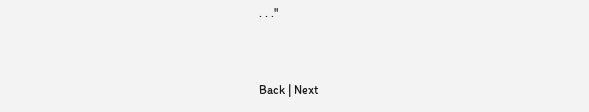. . ."


Back | Next